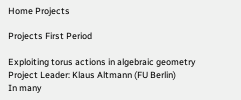Home Projects

Projects First Period

Exploiting torus actions in algebraic geometry
Project Leader: Klaus Altmann (FU Berlin)
In many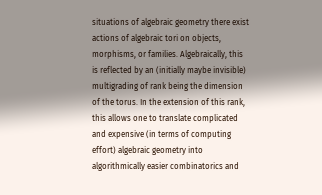situations of algebraic geometry there exist actions of algebraic tori on objects, morphisms, or families. Algebraically, this is reflected by an (initially maybe invisible) multigrading of rank being the dimension of the torus. In the extension of this rank, this allows one to translate complicated and expensive (in terms of computing effort) algebraic geometry into algorithmically easier combinatorics and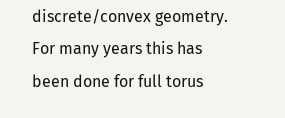discrete/convex geometry. For many years this has been done for full torus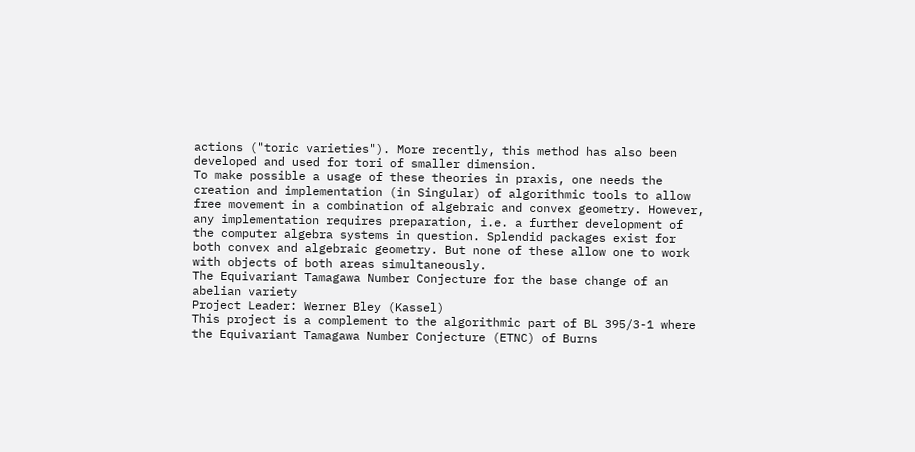actions ("toric varieties"). More recently, this method has also been developed and used for tori of smaller dimension.
To make possible a usage of these theories in praxis, one needs the creation and implementation (in Singular) of algorithmic tools to allow free movement in a combination of algebraic and convex geometry. However, any implementation requires preparation, i.e. a further development of the computer algebra systems in question. Splendid packages exist for both convex and algebraic geometry. But none of these allow one to work with objects of both areas simultaneously.
The Equivariant Tamagawa Number Conjecture for the base change of an abelian variety
Project Leader: Werner Bley (Kassel)
This project is a complement to the algorithmic part of BL 395/3-1 where the Equivariant Tamagawa Number Conjecture (ETNC) of Burns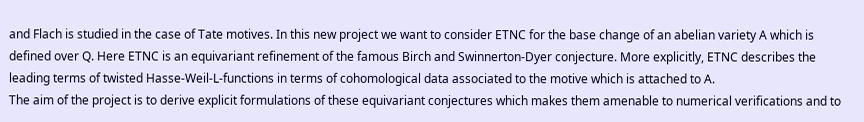and Flach is studied in the case of Tate motives. In this new project we want to consider ETNC for the base change of an abelian variety A which is defined over Q. Here ETNC is an equivariant refinement of the famous Birch and Swinnerton-Dyer conjecture. More explicitly, ETNC describes the leading terms of twisted Hasse-Weil-L-functions in terms of cohomological data associated to the motive which is attached to A.
The aim of the project is to derive explicit formulations of these equivariant conjectures which makes them amenable to numerical verifications and to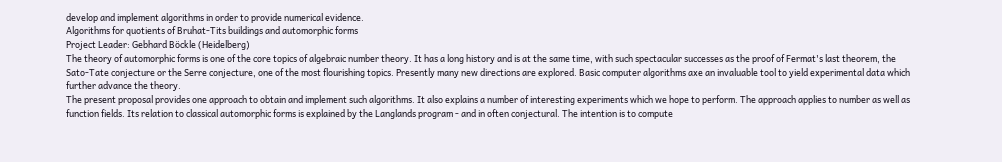develop and implement algorithms in order to provide numerical evidence.
Algorithms for quotients of Bruhat-Tits buildings and automorphic forms
Project Leader: Gebhard Böckle (Heidelberg)
The theory of automorphic forms is one of the core topics of algebraic number theory. It has a long history and is at the same time, with such spectacular successes as the proof of Fermat's last theorem, the Sato-Tate conjecture or the Serre conjecture, one of the most flourishing topics. Presently many new directions are explored. Basic computer algorithms axe an invaluable tool to yield experimental data which further advance the theory.
The present proposal provides one approach to obtain and implement such algorithms. It also explains a number of interesting experiments which we hope to perform. The approach applies to number as well as function fields. Its relation to classical automorphic forms is explained by the Langlands program - and in often conjectural. The intention is to compute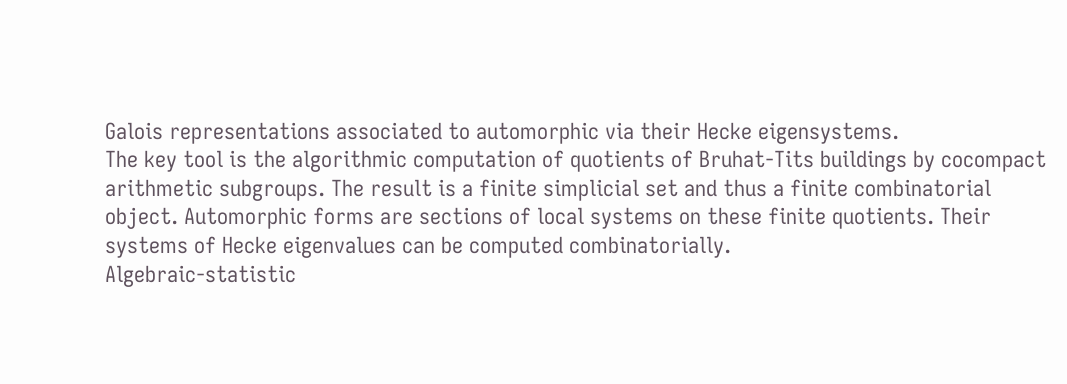Galois representations associated to automorphic via their Hecke eigensystems.
The key tool is the algorithmic computation of quotients of Bruhat-Tits buildings by cocompact arithmetic subgroups. The result is a finite simplicial set and thus a finite combinatorial object. Automorphic forms are sections of local systems on these finite quotients. Their systems of Hecke eigenvalues can be computed combinatorially.
Algebraic-statistic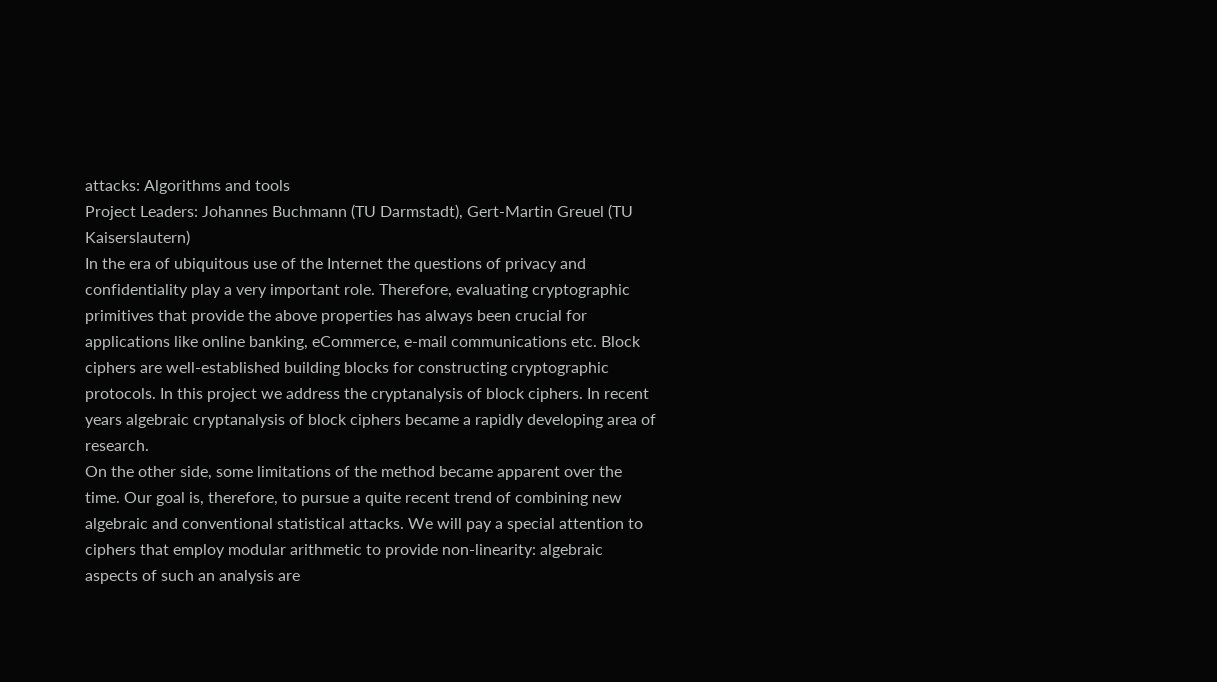attacks: Algorithms and tools
Project Leaders: Johannes Buchmann (TU Darmstadt), Gert-Martin Greuel (TU Kaiserslautern)
In the era of ubiquitous use of the Internet the questions of privacy and confidentiality play a very important role. Therefore, evaluating cryptographic primitives that provide the above properties has always been crucial for applications like online banking, eCommerce, e-mail communications etc. Block ciphers are well-established building blocks for constructing cryptographic protocols. In this project we address the cryptanalysis of block ciphers. In recent years algebraic cryptanalysis of block ciphers became a rapidly developing area of research.
On the other side, some limitations of the method became apparent over the time. Our goal is, therefore, to pursue a quite recent trend of combining new algebraic and conventional statistical attacks. We will pay a special attention to ciphers that employ modular arithmetic to provide non-linearity: algebraic aspects of such an analysis are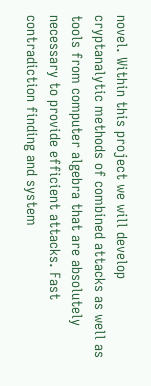novel. Within this project we will develop cryptanalytic methods of combined attacks as well as tools from computer algebra that are absolutely necessary to provide efficient attacks. Fast contradiction finding and system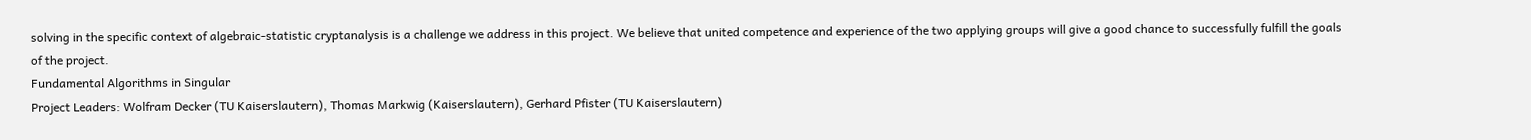solving in the specific context of algebraic-statistic cryptanalysis is a challenge we address in this project. We believe that united competence and experience of the two applying groups will give a good chance to successfully fulfill the goals of the project.
Fundamental Algorithms in Singular
Project Leaders: Wolfram Decker (TU Kaiserslautern), Thomas Markwig (Kaiserslautern), Gerhard Pfister (TU Kaiserslautern)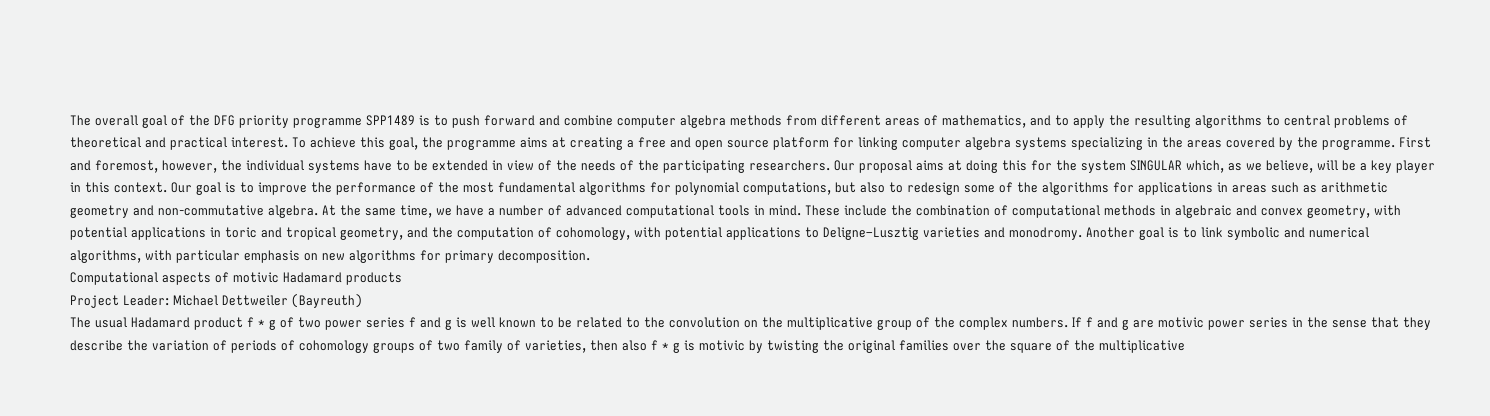The overall goal of the DFG priority programme SPP1489 is to push forward and combine computer algebra methods from different areas of mathematics, and to apply the resulting algorithms to central problems of theoretical and practical interest. To achieve this goal, the programme aims at creating a free and open source platform for linking computer algebra systems specializing in the areas covered by the programme. First and foremost, however, the individual systems have to be extended in view of the needs of the participating researchers. Our proposal aims at doing this for the system SINGULAR which, as we believe, will be a key player in this context. Our goal is to improve the performance of the most fundamental algorithms for polynomial computations, but also to redesign some of the algorithms for applications in areas such as arithmetic geometry and non-commutative algebra. At the same time, we have a number of advanced computational tools in mind. These include the combination of computational methods in algebraic and convex geometry, with potential applications in toric and tropical geometry, and the computation of cohomology, with potential applications to Deligne–Lusztig varieties and monodromy. Another goal is to link symbolic and numerical algorithms, with particular emphasis on new algorithms for primary decomposition.
Computational aspects of motivic Hadamard products
Project Leader: Michael Dettweiler (Bayreuth)
The usual Hadamard product f * g of two power series f and g is well known to be related to the convolution on the multiplicative group of the complex numbers. If f and g are motivic power series in the sense that they describe the variation of periods of cohomology groups of two family of varieties, then also f * g is motivic by twisting the original families over the square of the multiplicative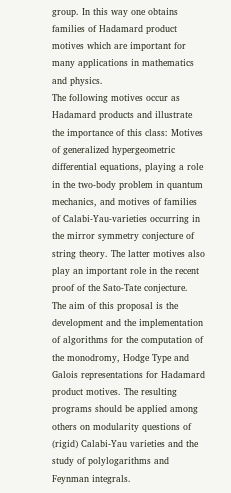group. In this way one obtains families of Hadamard product motives which are important for many applications in mathematics and physics.
The following motives occur as Hadamard products and illustrate the importance of this class: Motives of generalized hypergeometric differential equations, playing a role in the two-body problem in quantum mechanics, and motives of families of Calabi-Yau-varieties occurring in the mirror symmetry conjecture of string theory. The latter motives also play an important role in the recent proof of the Sato-Tate conjecture.
The aim of this proposal is the development and the implementation of algorithms for the computation of the monodromy, Hodge Type and Galois representations for Hadamard product motives. The resulting programs should be applied among others on modularity questions of (rigid) Calabi-Yau varieties and the study of polylogarithms and Feynman integrals.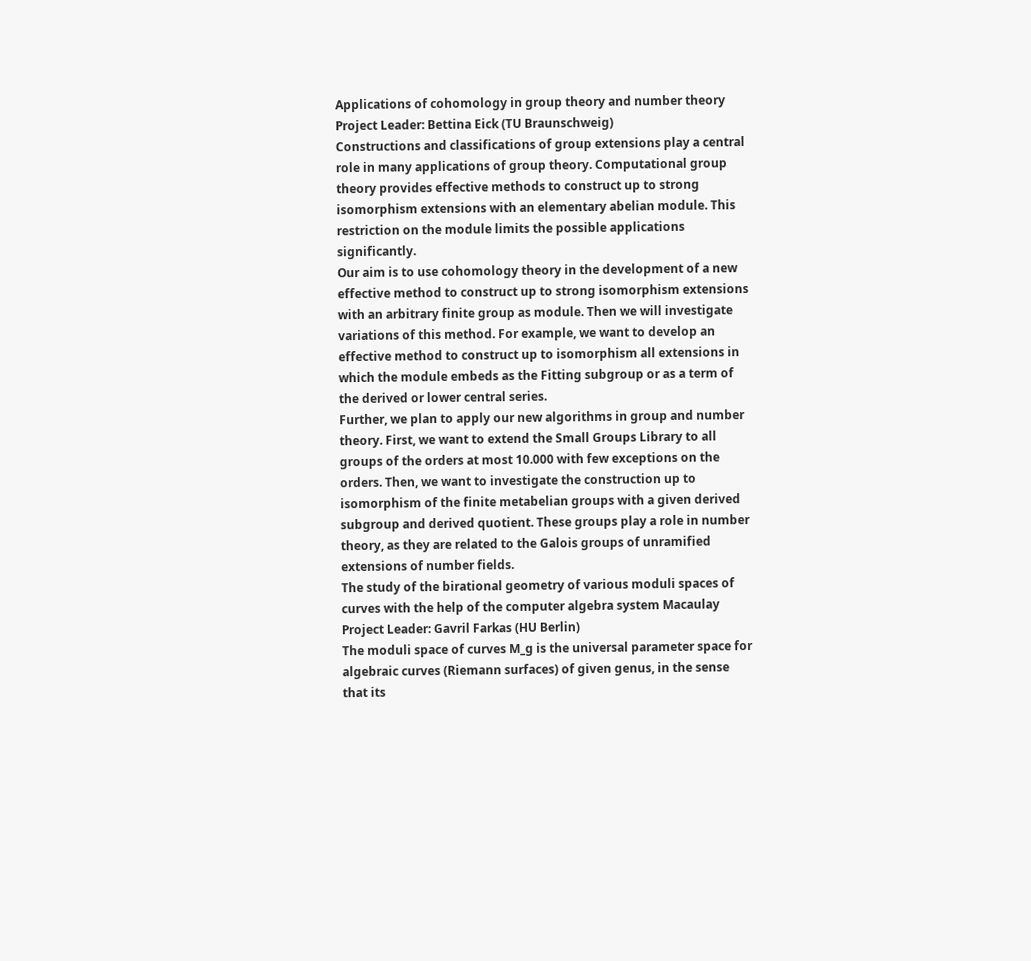Applications of cohomology in group theory and number theory
Project Leader: Bettina Eick (TU Braunschweig)
Constructions and classifications of group extensions play a central role in many applications of group theory. Computational group theory provides effective methods to construct up to strong isomorphism extensions with an elementary abelian module. This restriction on the module limits the possible applications significantly.
Our aim is to use cohomology theory in the development of a new effective method to construct up to strong isomorphism extensions with an arbitrary finite group as module. Then we will investigate variations of this method. For example, we want to develop an effective method to construct up to isomorphism all extensions in which the module embeds as the Fitting subgroup or as a term of the derived or lower central series.
Further, we plan to apply our new algorithms in group and number theory. First, we want to extend the Small Groups Library to all groups of the orders at most 10.000 with few exceptions on the orders. Then, we want to investigate the construction up to isomorphism of the finite metabelian groups with a given derived subgroup and derived quotient. These groups play a role in number theory, as they are related to the Galois groups of unramified extensions of number fields.
The study of the birational geometry of various moduli spaces of curves with the help of the computer algebra system Macaulay
Project Leader: Gavril Farkas (HU Berlin)
The moduli space of curves M_g is the universal parameter space for algebraic curves (Riemann surfaces) of given genus, in the sense that its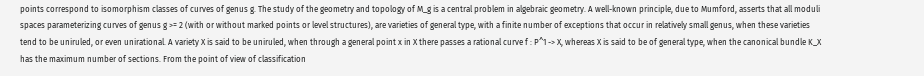points correspond to isomorphism classes of curves of genus g. The study of the geometry and topology of M_g is a central problem in algebraic geometry. A well-known principle, due to Mumford, asserts that all moduli spaces parameterizing curves of genus g >= 2 (with or without marked points or level structures), are varieties of general type, with a finite number of exceptions that occur in relatively small genus, when these varieties tend to be uniruled, or even unirational. A variety X is said to be uniruled, when through a general point x in X there passes a rational curve f : P^1 -> X, whereas X is said to be of general type, when the canonical bundle K_X has the maximum number of sections. From the point of view of classification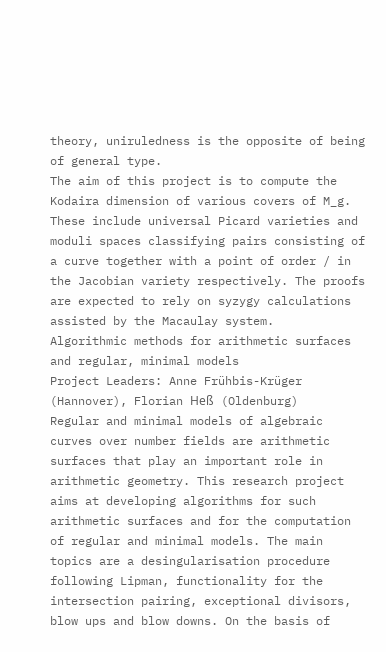theory, uniruledness is the opposite of being of general type.
The aim of this project is to compute the Kodaira dimension of various covers of M_g. These include universal Picard varieties and moduli spaces classifying pairs consisting of a curve together with a point of order / in the Jacobian variety respectively. The proofs are expected to rely on syzygy calculations assisted by the Macaulay system.
Algorithmic methods for arithmetic surfaces and regular, minimal models
Project Leaders: Anne Frühbis-Krüger (Hannover), Florian Heß (Oldenburg)
Regular and minimal models of algebraic curves over number fields are arithmetic surfaces that play an important role in arithmetic geometry. This research project aims at developing algorithms for such arithmetic surfaces and for the computation of regular and minimal models. The main topics are a desingularisation procedure following Lipman, functionality for the intersection pairing, exceptional divisors, blow ups and blow downs. On the basis of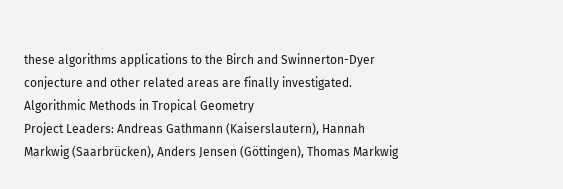these algorithms applications to the Birch and Swinnerton-Dyer conjecture and other related areas are finally investigated.
Algorithmic Methods in Tropical Geometry
Project Leaders: Andreas Gathmann (Kaiserslautern), Hannah Markwig (Saarbrücken), Anders Jensen (Göttingen), Thomas Markwig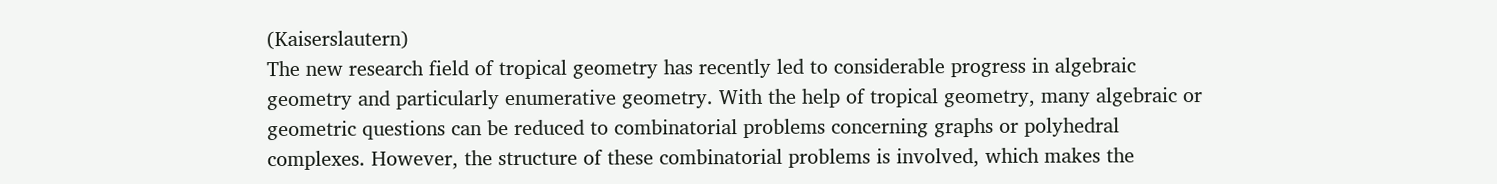(Kaiserslautern)
The new research field of tropical geometry has recently led to considerable progress in algebraic geometry and particularly enumerative geometry. With the help of tropical geometry, many algebraic or geometric questions can be reduced to combinatorial problems concerning graphs or polyhedral complexes. However, the structure of these combinatorial problems is involved, which makes the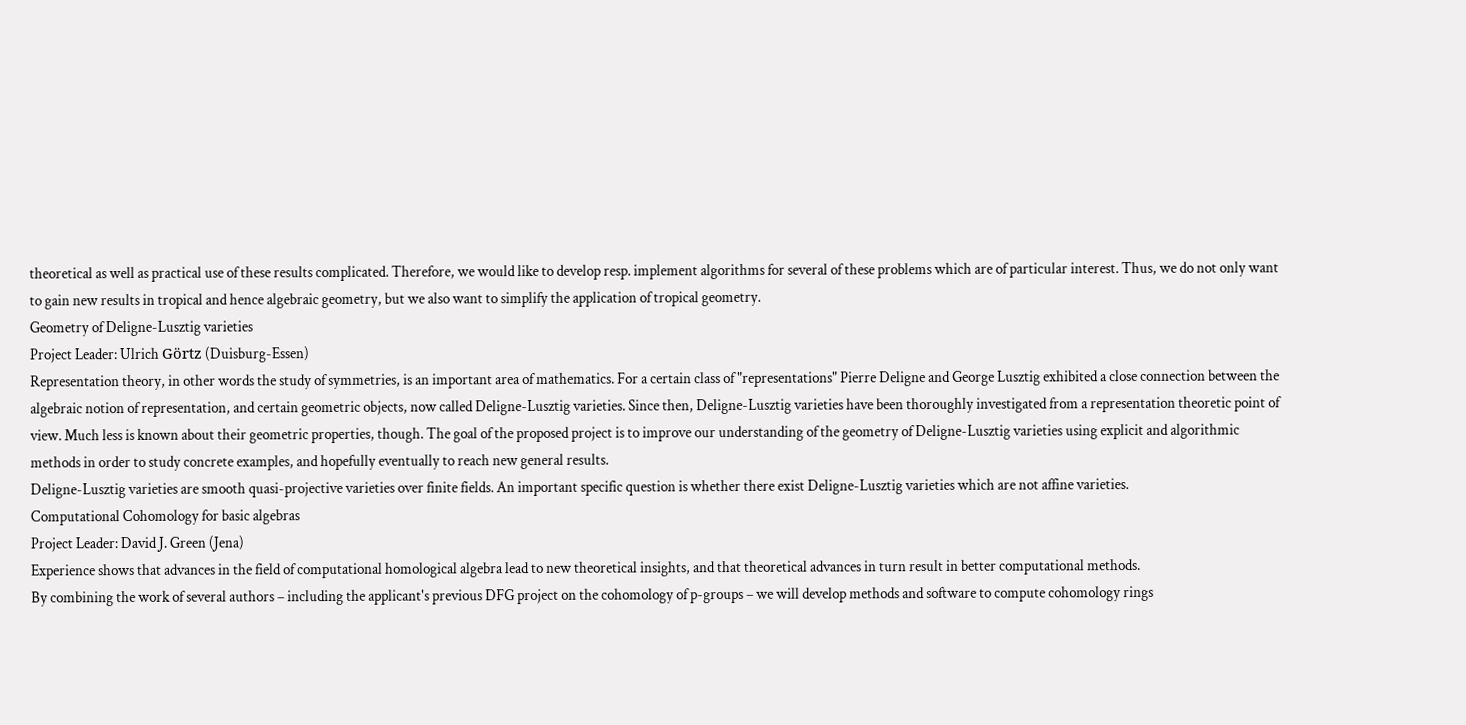theoretical as well as practical use of these results complicated. Therefore, we would like to develop resp. implement algorithms for several of these problems which are of particular interest. Thus, we do not only want to gain new results in tropical and hence algebraic geometry, but we also want to simplify the application of tropical geometry.
Geometry of Deligne-Lusztig varieties
Project Leader: Ulrich Görtz (Duisburg-Essen)
Representation theory, in other words the study of symmetries, is an important area of mathematics. For a certain class of "representations" Pierre Deligne and George Lusztig exhibited a close connection between the algebraic notion of representation, and certain geometric objects, now called Deligne-Lusztig varieties. Since then, Deligne-Lusztig varieties have been thoroughly investigated from a representation theoretic point of view. Much less is known about their geometric properties, though. The goal of the proposed project is to improve our understanding of the geometry of Deligne-Lusztig varieties using explicit and algorithmic methods in order to study concrete examples, and hopefully eventually to reach new general results.
Deligne-Lusztig varieties are smooth quasi-projective varieties over finite fields. An important specific question is whether there exist Deligne-Lusztig varieties which are not affine varieties.
Computational Cohomology for basic algebras
Project Leader: David J. Green (Jena)
Experience shows that advances in the field of computational homological algebra lead to new theoretical insights, and that theoretical advances in turn result in better computational methods.
By combining the work of several authors – including the applicant's previous DFG project on the cohomology of p-groups – we will develop methods and software to compute cohomology rings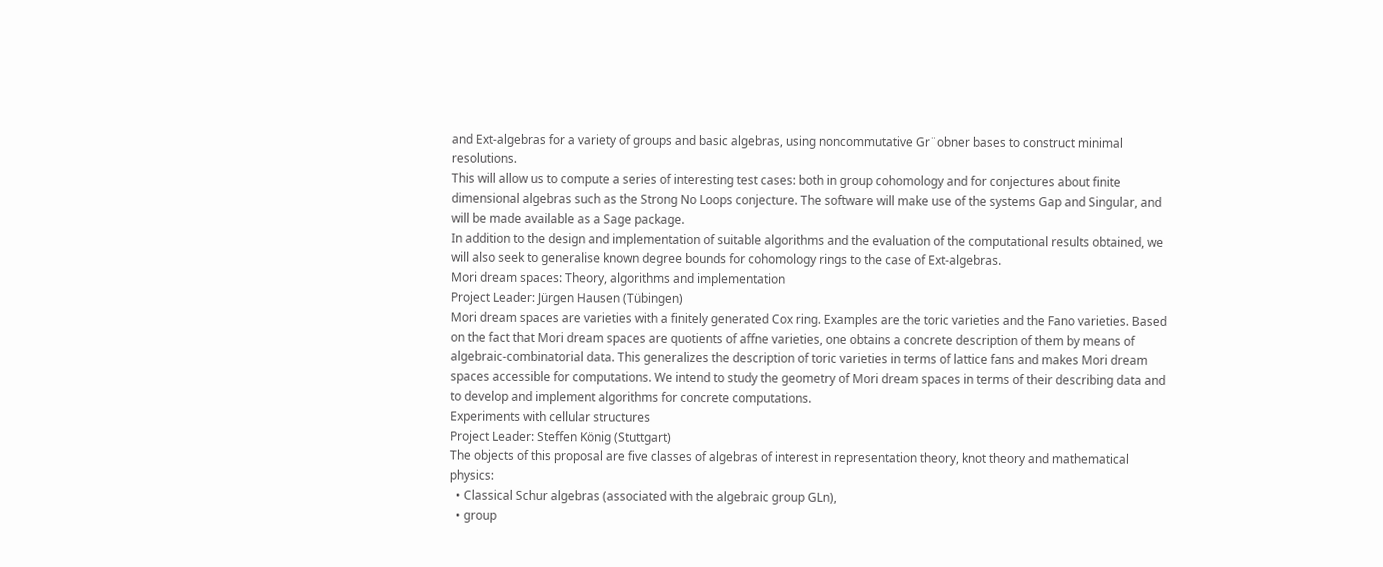and Ext-algebras for a variety of groups and basic algebras, using noncommutative Gr¨obner bases to construct minimal resolutions.
This will allow us to compute a series of interesting test cases: both in group cohomology and for conjectures about finite dimensional algebras such as the Strong No Loops conjecture. The software will make use of the systems Gap and Singular, and will be made available as a Sage package.
In addition to the design and implementation of suitable algorithms and the evaluation of the computational results obtained, we will also seek to generalise known degree bounds for cohomology rings to the case of Ext-algebras.
Mori dream spaces: Theory, algorithms and implementation
Project Leader: Jürgen Hausen (Tübingen)
Mori dream spaces are varieties with a finitely generated Cox ring. Examples are the toric varieties and the Fano varieties. Based on the fact that Mori dream spaces are quotients of affne varieties, one obtains a concrete description of them by means of algebraic-combinatorial data. This generalizes the description of toric varieties in terms of lattice fans and makes Mori dream spaces accessible for computations. We intend to study the geometry of Mori dream spaces in terms of their describing data and to develop and implement algorithms for concrete computations.
Experiments with cellular structures
Project Leader: Steffen König (Stuttgart)
The objects of this proposal are five classes of algebras of interest in representation theory, knot theory and mathematical physics:
  • Classical Schur algebras (associated with the algebraic group GLn),
  • group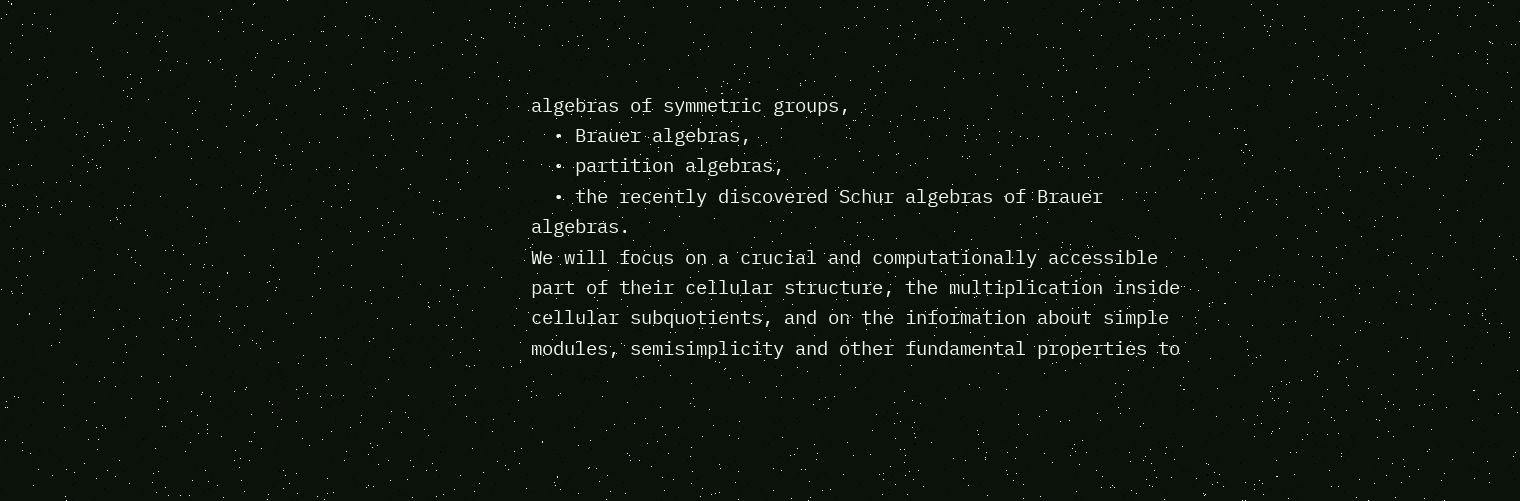algebras of symmetric groups,
  • Brauer algebras,
  • partition algebras,
  • the recently discovered Schur algebras of Brauer algebras.
We will focus on a crucial and computationally accessible part of their cellular structure, the multiplication inside cellular subquotients, and on the information about simple modules, semisimplicity and other fundamental properties to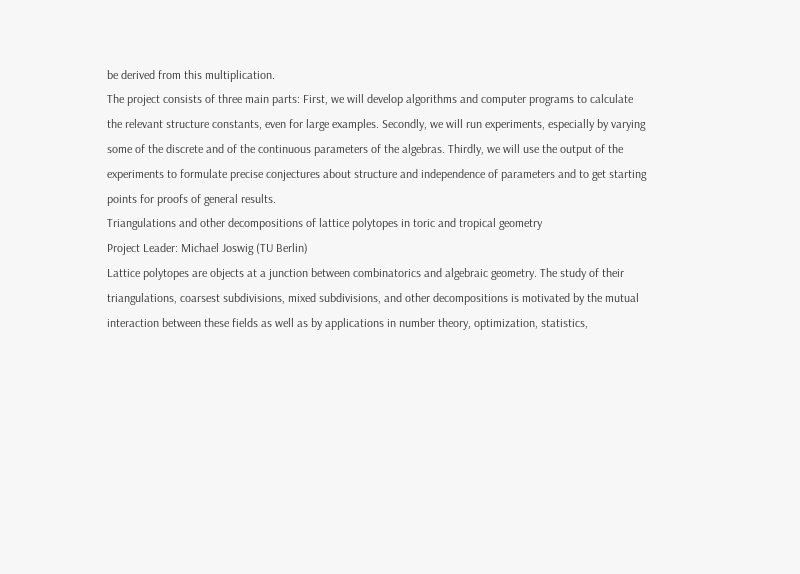be derived from this multiplication.
The project consists of three main parts: First, we will develop algorithms and computer programs to calculate the relevant structure constants, even for large examples. Secondly, we will run experiments, especially by varying some of the discrete and of the continuous parameters of the algebras. Thirdly, we will use the output of the experiments to formulate precise conjectures about structure and independence of parameters and to get starting points for proofs of general results.
Triangulations and other decompositions of lattice polytopes in toric and tropical geometry
Project Leader: Michael Joswig (TU Berlin)
Lattice polytopes are objects at a junction between combinatorics and algebraic geometry. The study of their triangulations, coarsest subdivisions, mixed subdivisions, and other decompositions is motivated by the mutual interaction between these fields as well as by applications in number theory, optimization, statistics,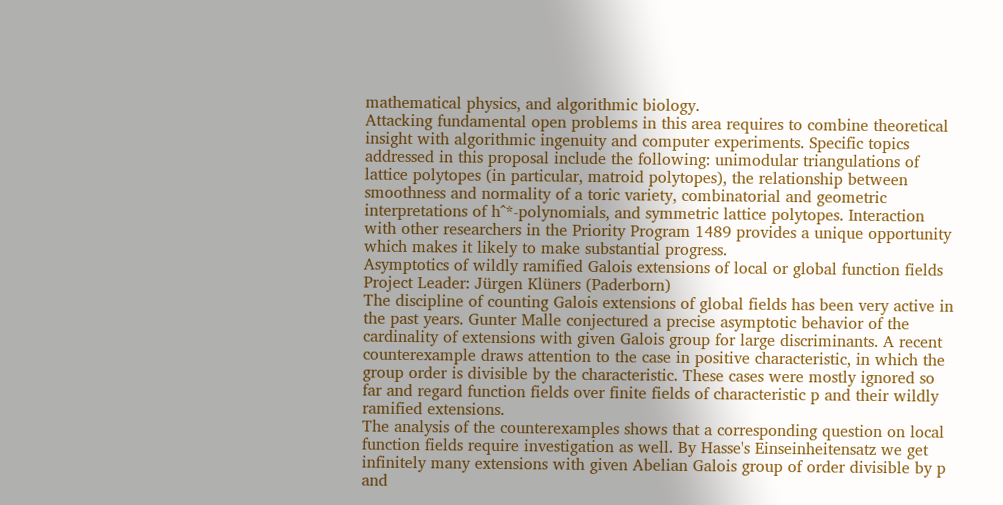mathematical physics, and algorithmic biology.
Attacking fundamental open problems in this area requires to combine theoretical insight with algorithmic ingenuity and computer experiments. Specific topics addressed in this proposal include the following: unimodular triangulations of lattice polytopes (in particular, matroid polytopes), the relationship between smoothness and normality of a toric variety, combinatorial and geometric interpretations of h^*-polynomials, and symmetric lattice polytopes. Interaction with other researchers in the Priority Program 1489 provides a unique opportunity which makes it likely to make substantial progress.
Asymptotics of wildly ramified Galois extensions of local or global function fields
Project Leader: Jürgen Klüners (Paderborn)
The discipline of counting Galois extensions of global fields has been very active in the past years. Gunter Malle conjectured a precise asymptotic behavior of the cardinality of extensions with given Galois group for large discriminants. A recent counterexample draws attention to the case in positive characteristic, in which the group order is divisible by the characteristic. These cases were mostly ignored so far and regard function fields over finite fields of characteristic p and their wildly ramified extensions.
The analysis of the counterexamples shows that a corresponding question on local function fields require investigation as well. By Hasse's Einseinheitensatz we get infinitely many extensions with given Abelian Galois group of order divisible by p and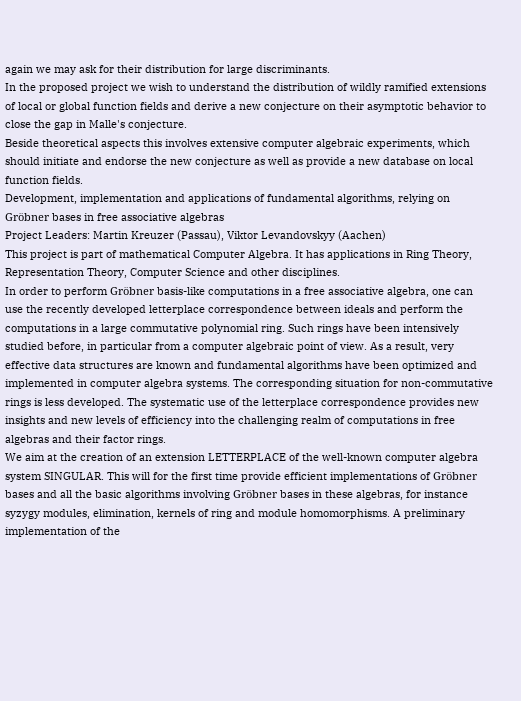again we may ask for their distribution for large discriminants.
In the proposed project we wish to understand the distribution of wildly ramified extensions of local or global function fields and derive a new conjecture on their asymptotic behavior to close the gap in Malle's conjecture.
Beside theoretical aspects this involves extensive computer algebraic experiments, which should initiate and endorse the new conjecture as well as provide a new database on local function fields.
Development, implementation and applications of fundamental algorithms, relying on Gröbner bases in free associative algebras
Project Leaders: Martin Kreuzer (Passau), Viktor Levandovskyy (Aachen)
This project is part of mathematical Computer Algebra. It has applications in Ring Theory, Representation Theory, Computer Science and other disciplines.
In order to perform Gröbner basis-like computations in a free associative algebra, one can use the recently developed letterplace correspondence between ideals and perform the computations in a large commutative polynomial ring. Such rings have been intensively studied before, in particular from a computer algebraic point of view. As a result, very effective data structures are known and fundamental algorithms have been optimized and implemented in computer algebra systems. The corresponding situation for non-commutative rings is less developed. The systematic use of the letterplace correspondence provides new insights and new levels of efficiency into the challenging realm of computations in free algebras and their factor rings.
We aim at the creation of an extension LETTERPLACE of the well-known computer algebra system SINGULAR. This will for the first time provide efficient implementations of Gröbner bases and all the basic algorithms involving Gröbner bases in these algebras, for instance syzygy modules, elimination, kernels of ring and module homomorphisms. A preliminary implementation of the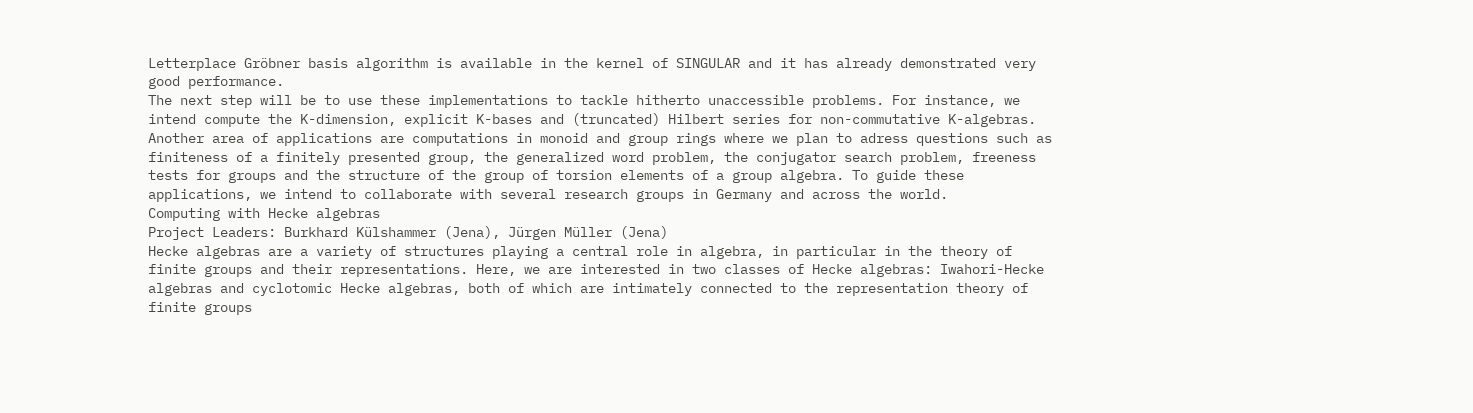Letterplace Gröbner basis algorithm is available in the kernel of SINGULAR and it has already demonstrated very good performance.
The next step will be to use these implementations to tackle hitherto unaccessible problems. For instance, we intend compute the K-dimension, explicit K-bases and (truncated) Hilbert series for non-commutative K-algebras. Another area of applications are computations in monoid and group rings where we plan to adress questions such as finiteness of a finitely presented group, the generalized word problem, the conjugator search problem, freeness tests for groups and the structure of the group of torsion elements of a group algebra. To guide these applications, we intend to collaborate with several research groups in Germany and across the world.
Computing with Hecke algebras
Project Leaders: Burkhard Külshammer (Jena), Jürgen Müller (Jena)
Hecke algebras are a variety of structures playing a central role in algebra, in particular in the theory of finite groups and their representations. Here, we are interested in two classes of Hecke algebras: Iwahori-Hecke algebras and cyclotomic Hecke algebras, both of which are intimately connected to the representation theory of finite groups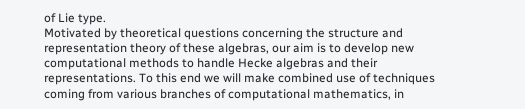of Lie type.
Motivated by theoretical questions concerning the structure and representation theory of these algebras, our aim is to develop new computational methods to handle Hecke algebras and their representations. To this end we will make combined use of techniques coming from various branches of computational mathematics, in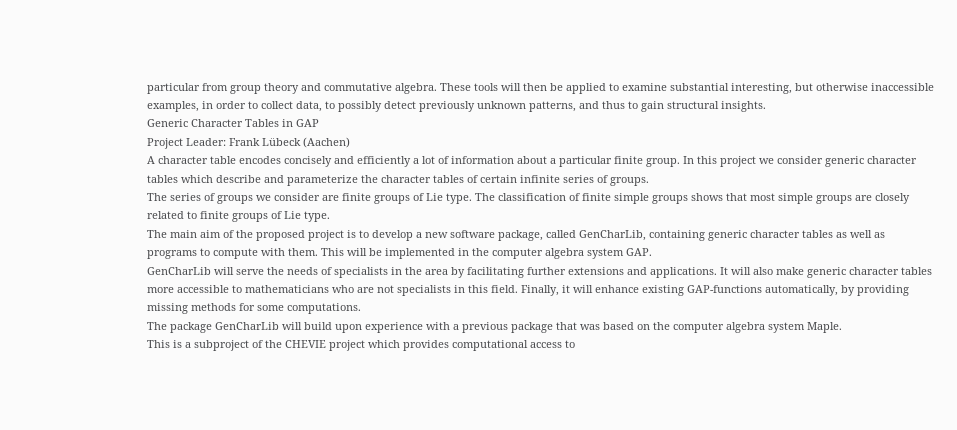particular from group theory and commutative algebra. These tools will then be applied to examine substantial interesting, but otherwise inaccessible examples, in order to collect data, to possibly detect previously unknown patterns, and thus to gain structural insights.
Generic Character Tables in GAP
Project Leader: Frank Lübeck (Aachen)
A character table encodes concisely and efficiently a lot of information about a particular finite group. In this project we consider generic character tables which describe and parameterize the character tables of certain infinite series of groups.
The series of groups we consider are finite groups of Lie type. The classification of finite simple groups shows that most simple groups are closely related to finite groups of Lie type.
The main aim of the proposed project is to develop a new software package, called GenCharLib, containing generic character tables as well as programs to compute with them. This will be implemented in the computer algebra system GAP.
GenCharLib will serve the needs of specialists in the area by facilitating further extensions and applications. It will also make generic character tables more accessible to mathematicians who are not specialists in this field. Finally, it will enhance existing GAP-functions automatically, by providing missing methods for some computations.
The package GenCharLib will build upon experience with a previous package that was based on the computer algebra system Maple.
This is a subproject of the CHEVIE project which provides computational access to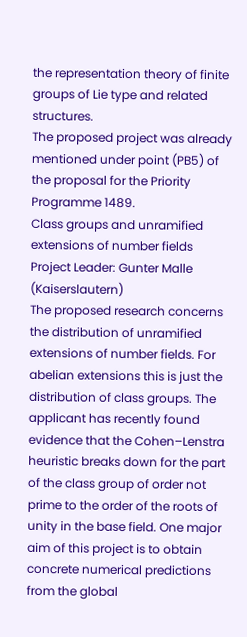the representation theory of finite groups of Lie type and related structures.
The proposed project was already mentioned under point (PB5) of the proposal for the Priority Programme 1489.
Class groups and unramified extensions of number fields
Project Leader: Gunter Malle (Kaiserslautern)
The proposed research concerns the distribution of unramified extensions of number fields. For abelian extensions this is just the distribution of class groups. The applicant has recently found evidence that the Cohen–Lenstra heuristic breaks down for the part of the class group of order not prime to the order of the roots of unity in the base field. One major aim of this project is to obtain concrete numerical predictions from the global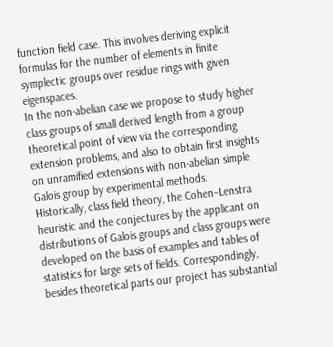function field case. This involves deriving explicit formulas for the number of elements in finite symplectic groups over residue rings with given eigenspaces.
In the non-abelian case we propose to study higher class groups of small derived length from a group theoretical point of view via the corresponding extension problems, and also to obtain first insights on unramified extensions with non-abelian simple Galois group by experimental methods.
Historically, class field theory, the Cohen–Lenstra heuristic and the conjectures by the applicant on distributions of Galois groups and class groups were developed on the basis of examples and tables of statistics for large sets of fields. Correspondingly, besides theoretical parts our project has substantial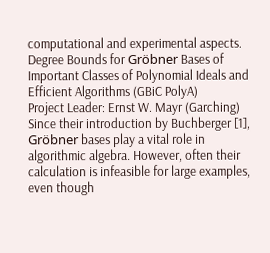computational and experimental aspects.
Degree Bounds for Gröbner Bases of Important Classes of Polynomial Ideals and Efficient Algorithms (GBiC PolyA)
Project Leader: Ernst W. Mayr (Garching)
Since their introduction by Buchberger [1], Gröbner bases play a vital role in algorithmic algebra. However, often their calculation is infeasible for large examples, even though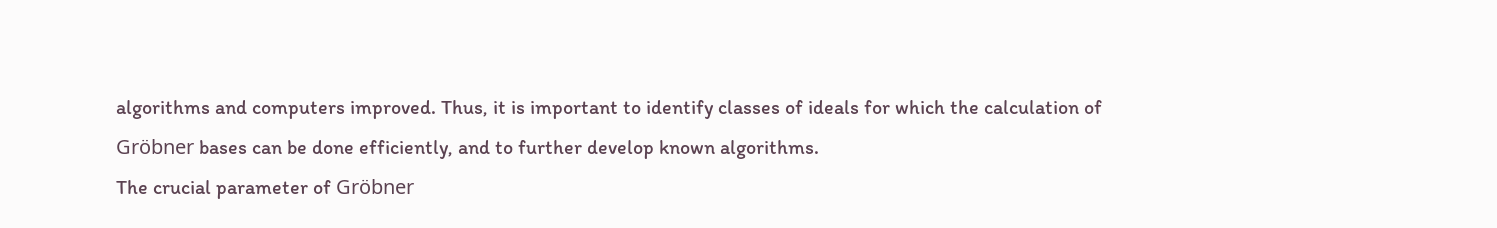algorithms and computers improved. Thus, it is important to identify classes of ideals for which the calculation of Gröbner bases can be done efficiently, and to further develop known algorithms.
The crucial parameter of Gröbner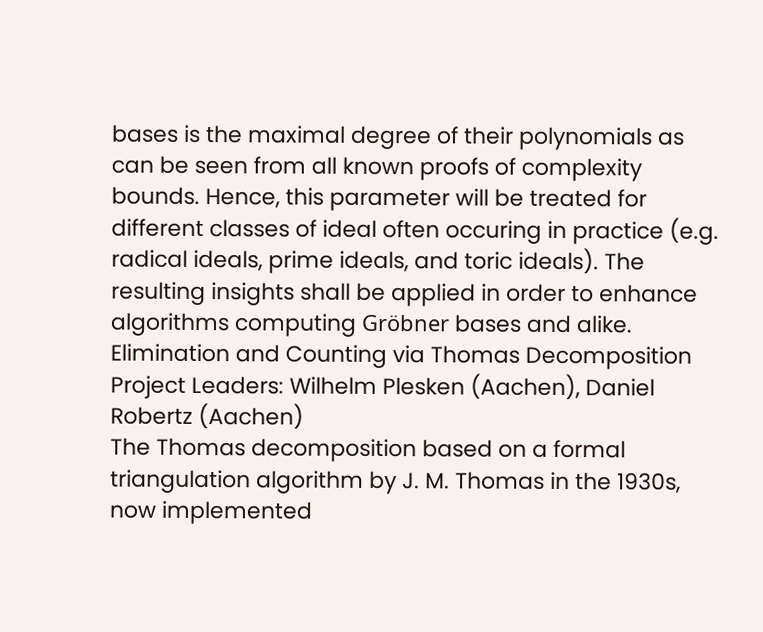bases is the maximal degree of their polynomials as can be seen from all known proofs of complexity bounds. Hence, this parameter will be treated for different classes of ideal often occuring in practice (e.g. radical ideals, prime ideals, and toric ideals). The resulting insights shall be applied in order to enhance algorithms computing Gröbner bases and alike.
Elimination and Counting via Thomas Decomposition
Project Leaders: Wilhelm Plesken (Aachen), Daniel Robertz (Aachen)
The Thomas decomposition based on a formal triangulation algorithm by J. M. Thomas in the 1930s, now implemented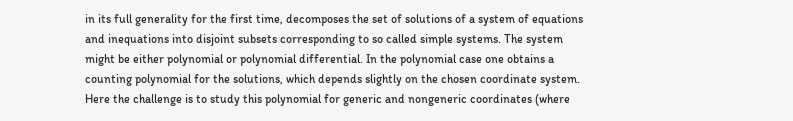in its full generality for the first time, decomposes the set of solutions of a system of equations and inequations into disjoint subsets corresponding to so called simple systems. The system might be either polynomial or polynomial differential. In the polynomial case one obtains a counting polynomial for the solutions, which depends slightly on the chosen coordinate system. Here the challenge is to study this polynomial for generic and nongeneric coordinates (where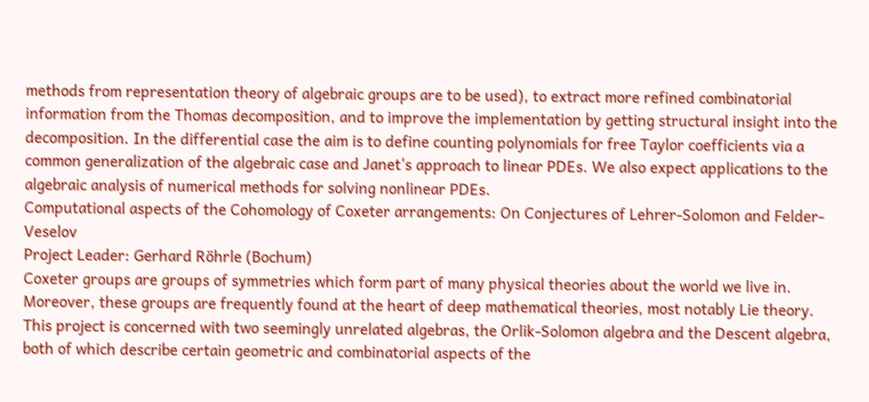methods from representation theory of algebraic groups are to be used), to extract more refined combinatorial information from the Thomas decomposition, and to improve the implementation by getting structural insight into the decomposition. In the differential case the aim is to define counting polynomials for free Taylor coefficients via a common generalization of the algebraic case and Janet's approach to linear PDEs. We also expect applications to the algebraic analysis of numerical methods for solving nonlinear PDEs.
Computational aspects of the Cohomology of Coxeter arrangements: On Conjectures of Lehrer-Solomon and Felder-Veselov
Project Leader: Gerhard Röhrle (Bochum)
Coxeter groups are groups of symmetries which form part of many physical theories about the world we live in. Moreover, these groups are frequently found at the heart of deep mathematical theories, most notably Lie theory. This project is concerned with two seemingly unrelated algebras, the Orlik-Solomon algebra and the Descent algebra, both of which describe certain geometric and combinatorial aspects of the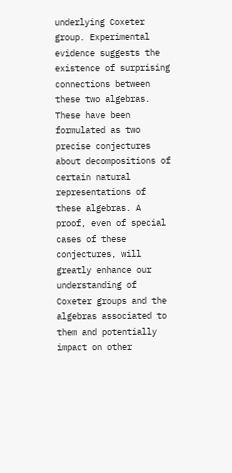underlying Coxeter group. Experimental evidence suggests the existence of surprising connections between these two algebras. These have been formulated as two precise conjectures about decompositions of certain natural representations of these algebras. A proof, even of special cases of these conjectures, will greatly enhance our understanding of Coxeter groups and the algebras associated to them and potentially impact on other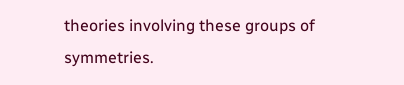theories involving these groups of symmetries.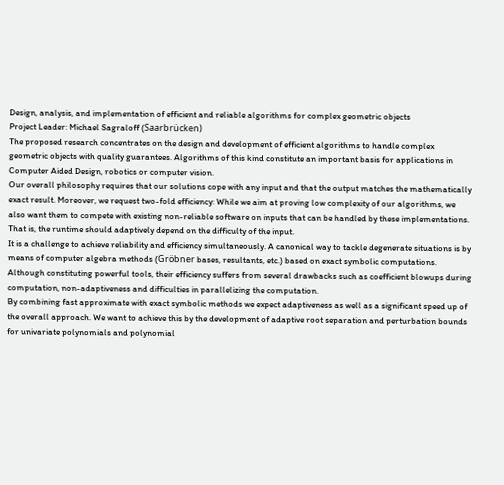Design, analysis, and implementation of efficient and reliable algorithms for complex geometric objects
Project Leader: Michael Sagraloff (Saarbrücken)
The proposed research concentrates on the design and development of efficient algorithms to handle complex geometric objects with quality guarantees. Algorithms of this kind constitute an important basis for applications in Computer Aided Design, robotics or computer vision.
Our overall philosophy requires that our solutions cope with any input and that the output matches the mathematically exact result. Moreover, we request two-fold efficiency: While we aim at proving low complexity of our algorithms, we also want them to compete with existing non-reliable software on inputs that can be handled by these implementations. That is, the runtime should adaptively depend on the difficulty of the input.
It is a challenge to achieve reliability and efficiency simultaneously. A canonical way to tackle degenerate situations is by means of computer algebra methods (Gröbner bases, resultants, etc.) based on exact symbolic computations. Although constituting powerful tools, their efficiency suffers from several drawbacks such as coefficient blowups during computation, non-adaptiveness and difficulties in parallelizing the computation.
By combining fast approximate with exact symbolic methods we expect adaptiveness as well as a significant speed up of the overall approach. We want to achieve this by the development of adaptive root separation and perturbation bounds for univariate polynomials and polynomial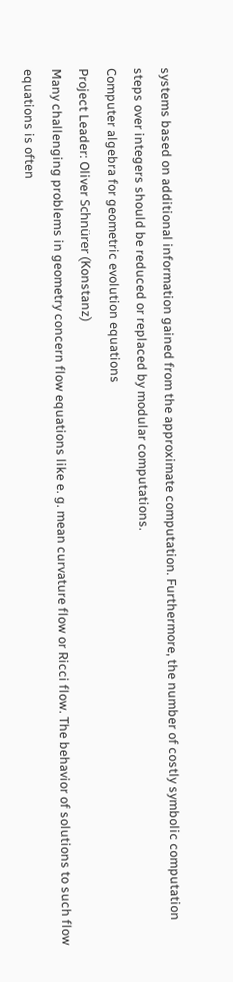systems based on additional information gained from the approximate computation. Furthermore, the number of costly symbolic computation steps over integers should be reduced or replaced by modular computations.
Computer algebra for geometric evolution equations
Project Leader: Oliver Schnürer (Konstanz)
Many challenging problems in geometry concern flow equations like e. g. mean curvature flow or Ricci flow. The behavior of solutions to such flow equations is often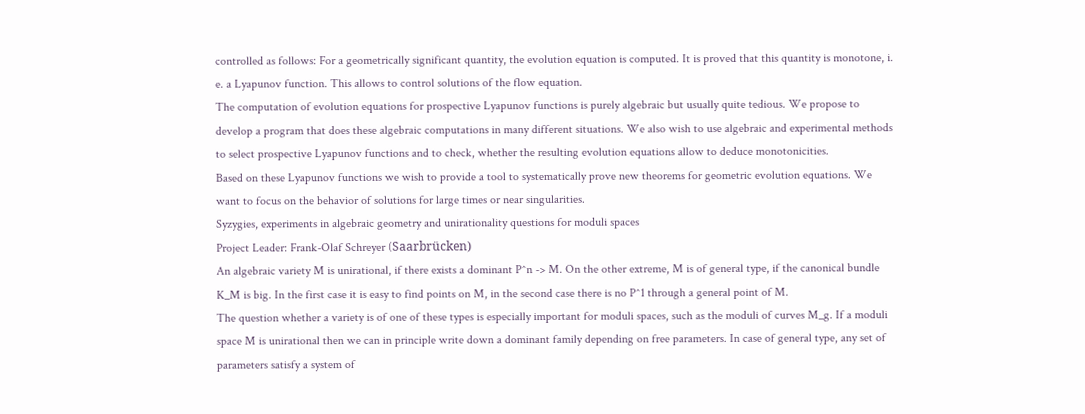controlled as follows: For a geometrically significant quantity, the evolution equation is computed. It is proved that this quantity is monotone, i. e. a Lyapunov function. This allows to control solutions of the flow equation.
The computation of evolution equations for prospective Lyapunov functions is purely algebraic but usually quite tedious. We propose to develop a program that does these algebraic computations in many different situations. We also wish to use algebraic and experimental methods to select prospective Lyapunov functions and to check, whether the resulting evolution equations allow to deduce monotonicities.
Based on these Lyapunov functions we wish to provide a tool to systematically prove new theorems for geometric evolution equations. We want to focus on the behavior of solutions for large times or near singularities.
Syzygies, experiments in algebraic geometry and unirationality questions for moduli spaces
Project Leader: Frank-Olaf Schreyer (Saarbrücken)
An algebraic variety M is unirational, if there exists a dominant P^n -> M. On the other extreme, M is of general type, if the canonical bundle K_M is big. In the first case it is easy to find points on M, in the second case there is no P^1 through a general point of M.
The question whether a variety is of one of these types is especially important for moduli spaces, such as the moduli of curves M_g. If a moduli space M is unirational then we can in principle write down a dominant family depending on free parameters. In case of general type, any set of parameters satisfy a system of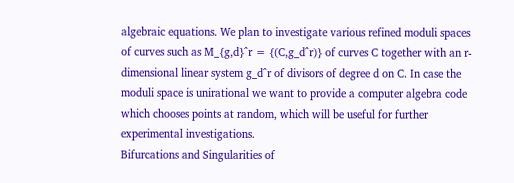algebraic equations. We plan to investigate various refined moduli spaces of curves such as M_{g,d}^r = {(C,g_d^r)} of curves C together with an r-dimensional linear system g_d^r of divisors of degree d on C. In case the moduli space is unirational we want to provide a computer algebra code which chooses points at random, which will be useful for further experimental investigations.
Bifurcations and Singularities of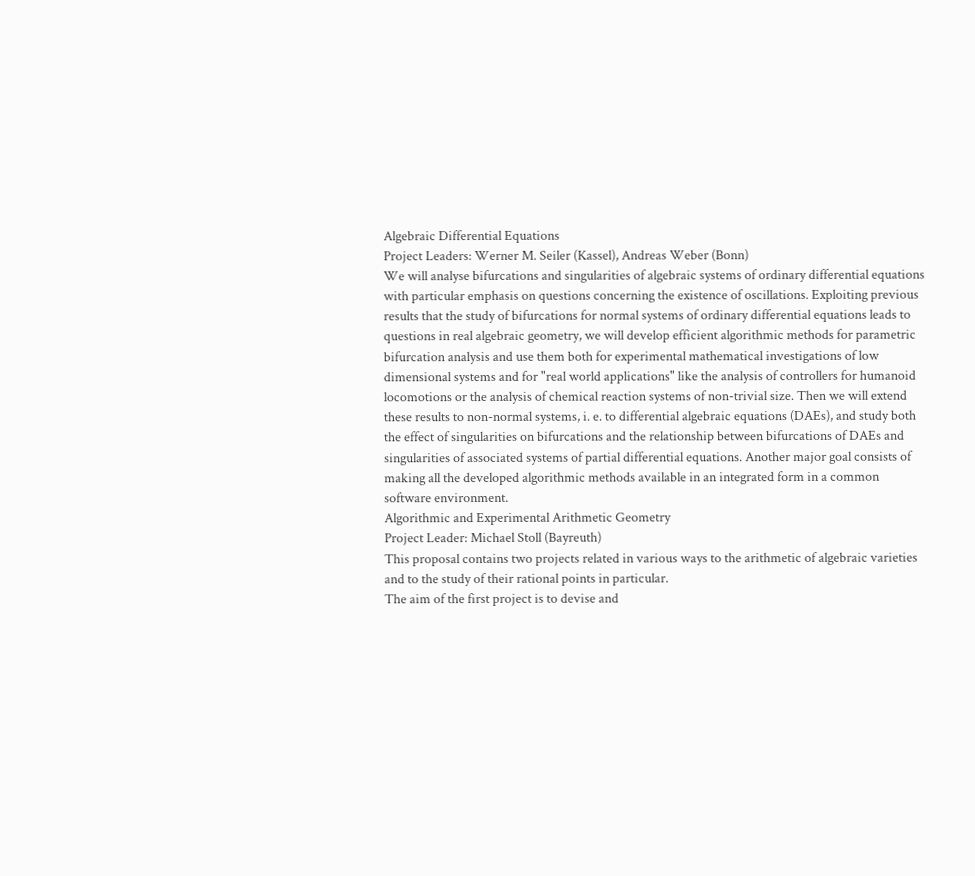Algebraic Differential Equations
Project Leaders: Werner M. Seiler (Kassel), Andreas Weber (Bonn)
We will analyse bifurcations and singularities of algebraic systems of ordinary differential equations with particular emphasis on questions concerning the existence of oscillations. Exploiting previous results that the study of bifurcations for normal systems of ordinary differential equations leads to questions in real algebraic geometry, we will develop efficient algorithmic methods for parametric bifurcation analysis and use them both for experimental mathematical investigations of low dimensional systems and for "real world applications" like the analysis of controllers for humanoid locomotions or the analysis of chemical reaction systems of non-trivial size. Then we will extend these results to non-normal systems, i. e. to differential algebraic equations (DAEs), and study both the effect of singularities on bifurcations and the relationship between bifurcations of DAEs and singularities of associated systems of partial differential equations. Another major goal consists of making all the developed algorithmic methods available in an integrated form in a common software environment.
Algorithmic and Experimental Arithmetic Geometry
Project Leader: Michael Stoll (Bayreuth)
This proposal contains two projects related in various ways to the arithmetic of algebraic varieties and to the study of their rational points in particular.
The aim of the first project is to devise and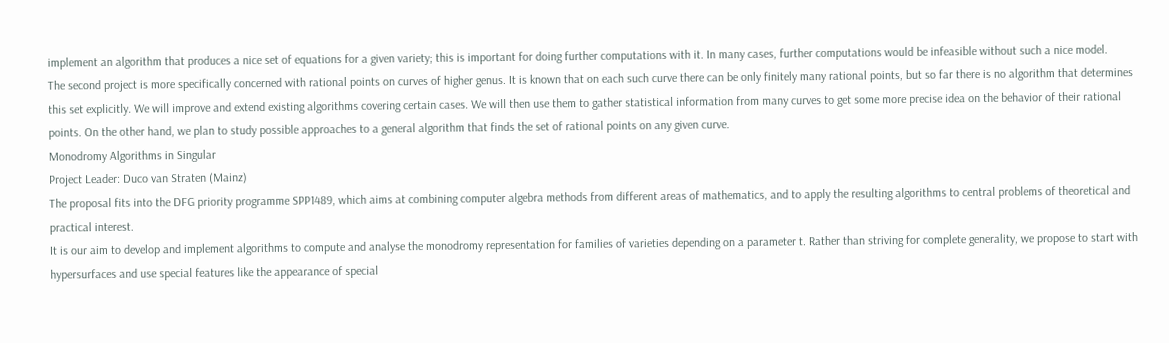implement an algorithm that produces a nice set of equations for a given variety; this is important for doing further computations with it. In many cases, further computations would be infeasible without such a nice model.
The second project is more specifically concerned with rational points on curves of higher genus. It is known that on each such curve there can be only finitely many rational points, but so far there is no algorithm that determines this set explicitly. We will improve and extend existing algorithms covering certain cases. We will then use them to gather statistical information from many curves to get some more precise idea on the behavior of their rational points. On the other hand, we plan to study possible approaches to a general algorithm that finds the set of rational points on any given curve.
Monodromy Algorithms in Singular
Project Leader: Duco van Straten (Mainz)
The proposal fits into the DFG priority programme SPP1489, which aims at combining computer algebra methods from different areas of mathematics, and to apply the resulting algorithms to central problems of theoretical and practical interest.
It is our aim to develop and implement algorithms to compute and analyse the monodromy representation for families of varieties depending on a parameter t. Rather than striving for complete generality, we propose to start with hypersurfaces and use special features like the appearance of special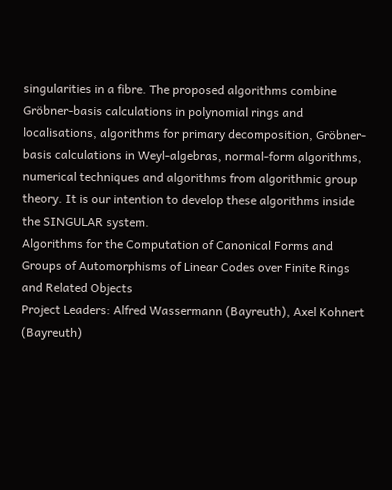singularities in a fibre. The proposed algorithms combine Gröbner-basis calculations in polynomial rings and localisations, algorithms for primary decomposition, Gröbner-basis calculations in Weyl-algebras, normal-form algorithms, numerical techniques and algorithms from algorithmic group theory. It is our intention to develop these algorithms inside the SINGULAR system.
Algorithms for the Computation of Canonical Forms and Groups of Automorphisms of Linear Codes over Finite Rings and Related Objects
Project Leaders: Alfred Wassermann (Bayreuth), Axel Kohnert (Bayreuth)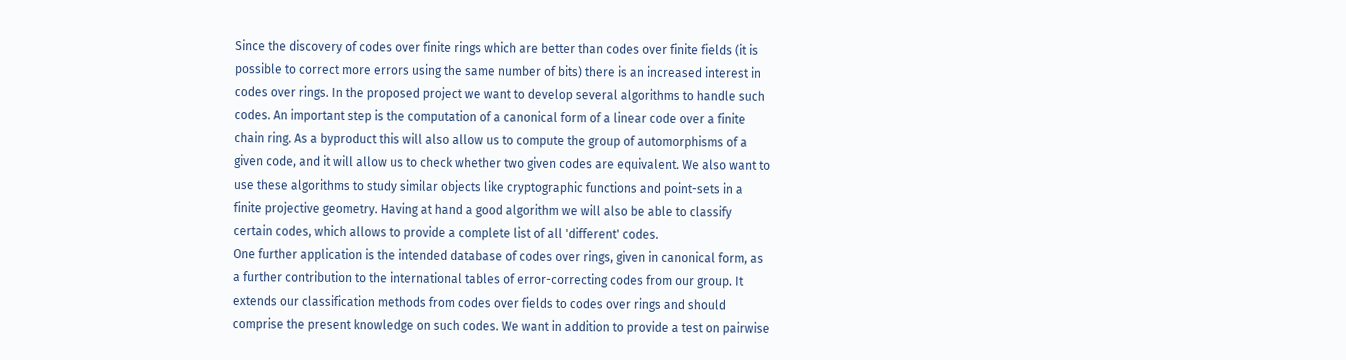Since the discovery of codes over finite rings which are better than codes over finite fields (it is possible to correct more errors using the same number of bits) there is an increased interest in codes over rings. In the proposed project we want to develop several algorithms to handle such codes. An important step is the computation of a canonical form of a linear code over a finite chain ring. As a byproduct this will also allow us to compute the group of automorphisms of a given code, and it will allow us to check whether two given codes are equivalent. We also want to use these algorithms to study similar objects like cryptographic functions and point-sets in a finite projective geometry. Having at hand a good algorithm we will also be able to classify certain codes, which allows to provide a complete list of all 'different' codes.
One further application is the intended database of codes over rings, given in canonical form, as a further contribution to the international tables of error-correcting codes from our group. It extends our classification methods from codes over fields to codes over rings and should comprise the present knowledge on such codes. We want in addition to provide a test on pairwise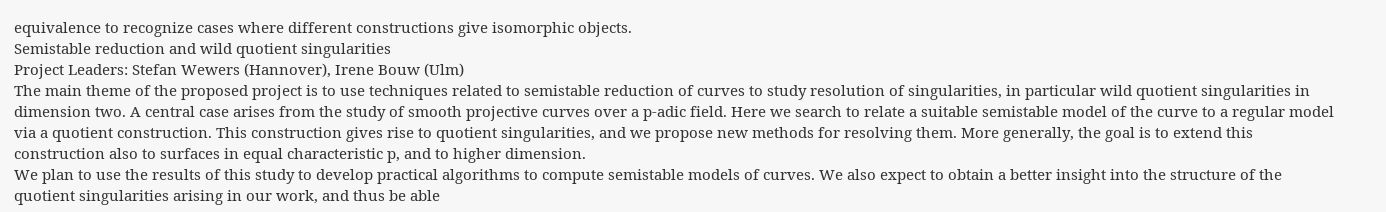equivalence to recognize cases where different constructions give isomorphic objects.
Semistable reduction and wild quotient singularities
Project Leaders: Stefan Wewers (Hannover), Irene Bouw (Ulm)
The main theme of the proposed project is to use techniques related to semistable reduction of curves to study resolution of singularities, in particular wild quotient singularities in dimension two. A central case arises from the study of smooth projective curves over a p-adic field. Here we search to relate a suitable semistable model of the curve to a regular model via a quotient construction. This construction gives rise to quotient singularities, and we propose new methods for resolving them. More generally, the goal is to extend this construction also to surfaces in equal characteristic p, and to higher dimension.
We plan to use the results of this study to develop practical algorithms to compute semistable models of curves. We also expect to obtain a better insight into the structure of the quotient singularities arising in our work, and thus be able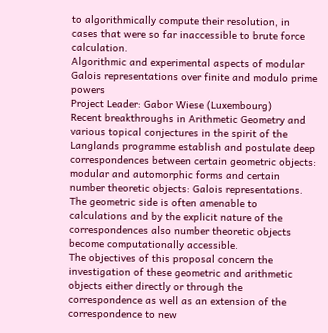to algorithmically compute their resolution, in cases that were so far inaccessible to brute force calculation.
Algorithmic and experimental aspects of modular Galois representations over finite and modulo prime powers
Project Leader: Gabor Wiese (Luxembourg)
Recent breakthroughs in Arithmetic Geometry and various topical conjectures in the spirit of the Langlands programme establish and postulate deep correspondences between certain geometric objects: modular and automorphic forms and certain number theoretic objects: Galois representations. The geometric side is often amenable to calculations and by the explicit nature of the correspondences also number theoretic objects become computationally accessible.
The objectives of this proposal concern the investigation of these geometric and arithmetic objects either directly or through the correspondence as well as an extension of the correspondence to new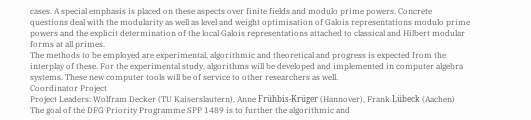cases. A special emphasis is placed on these aspects over finite fields and modulo prime powers. Concrete questions deal with the modularity as well as level and weight optimisation of Galois representations modulo prime powers and the explicit determination of the local Galois representations attached to classical and Hilbert modular forms at all primes.
The methods to be employed are experimental, algorithmic and theoretical and progress is expected from the interplay of these. For the experimental study, algorithms will be developed and implemented in computer algebra systems. These new computer tools will be of service to other researchers as well.
Coordinator Project
Project Leaders: Wolfram Decker (TU Kaiserslautern), Anne Frühbis-Krüger (Hannover), Frank Lübeck (Aachen)
The goal of the DFG Priority Programme SPP 1489 is to further the algorithmic and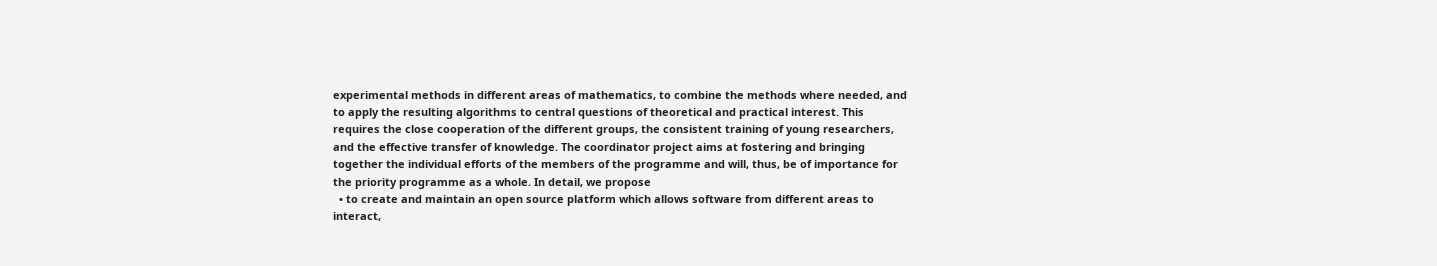experimental methods in different areas of mathematics, to combine the methods where needed, and to apply the resulting algorithms to central questions of theoretical and practical interest. This requires the close cooperation of the different groups, the consistent training of young researchers, and the effective transfer of knowledge. The coordinator project aims at fostering and bringing together the individual efforts of the members of the programme and will, thus, be of importance for the priority programme as a whole. In detail, we propose
  • to create and maintain an open source platform which allows software from different areas to interact,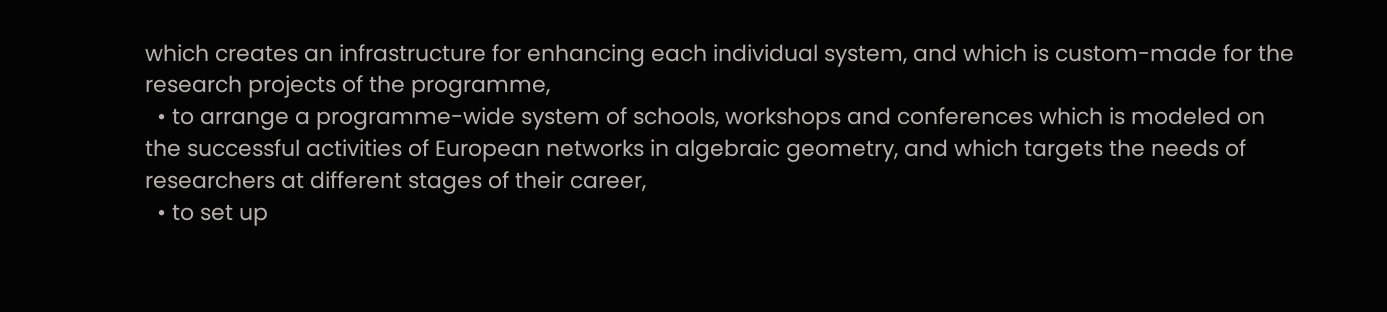which creates an infrastructure for enhancing each individual system, and which is custom-made for the research projects of the programme,
  • to arrange a programme-wide system of schools, workshops and conferences which is modeled on the successful activities of European networks in algebraic geometry, and which targets the needs of researchers at different stages of their career,
  • to set up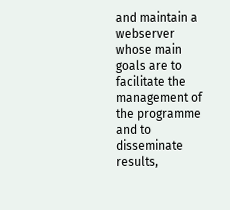and maintain a webserver whose main goals are to facilitate the management of the programme and to disseminate results,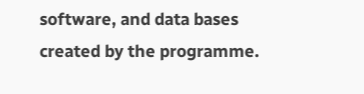software, and data bases created by the programme.